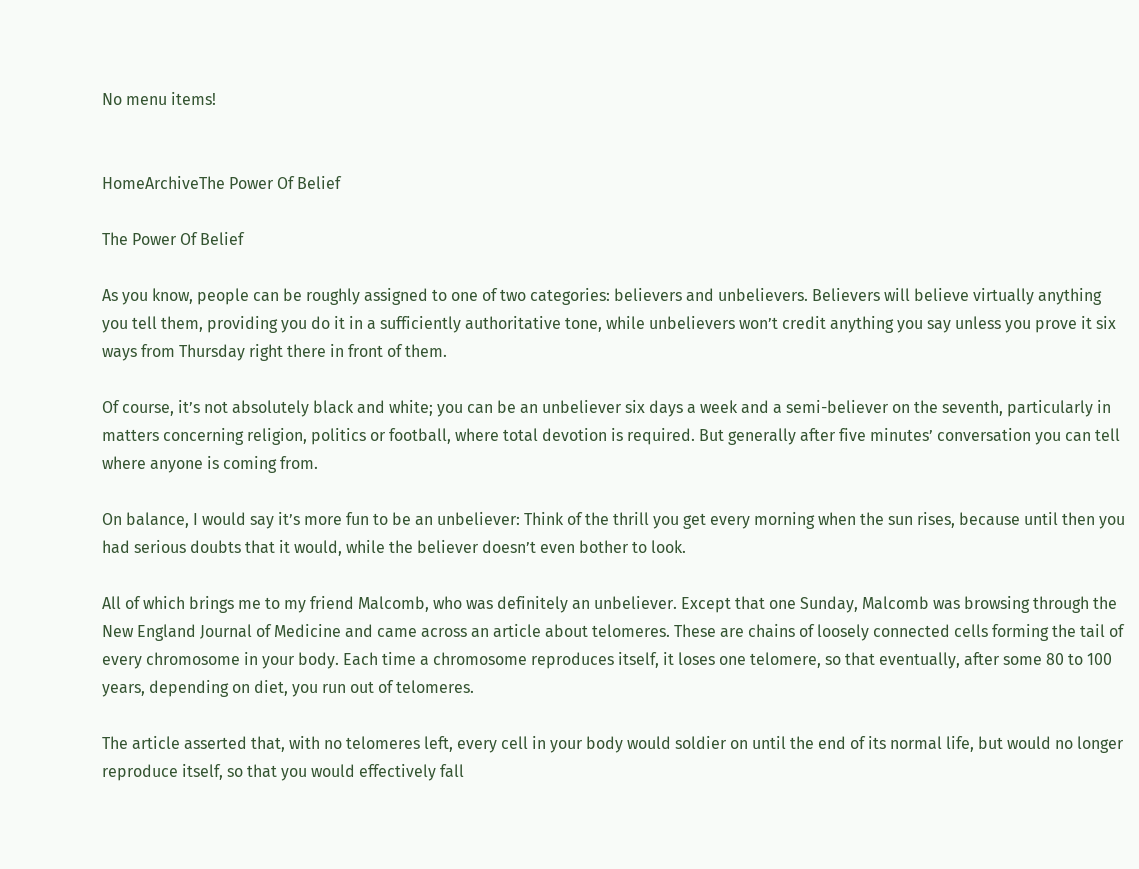No menu items!


HomeArchiveThe Power Of Belief

The Power Of Belief

As you know, people can be roughly assigned to one of two categories: believers and unbelievers. Believers will believe virtually anything you tell them, providing you do it in a sufficiently authoritative tone, while unbelievers won’t credit anything you say unless you prove it six ways from Thursday right there in front of them.

Of course, it’s not absolutely black and white; you can be an unbeliever six days a week and a semi-believer on the seventh, particularly in matters concerning religion, politics or football, where total devotion is required. But generally after five minutes’ conversation you can tell where anyone is coming from.

On balance, I would say it’s more fun to be an unbeliever: Think of the thrill you get every morning when the sun rises, because until then you had serious doubts that it would, while the believer doesn’t even bother to look.

All of which brings me to my friend Malcomb, who was definitely an unbeliever. Except that one Sunday, Malcomb was browsing through the New England Journal of Medicine and came across an article about telomeres. These are chains of loosely connected cells forming the tail of every chromosome in your body. Each time a chromosome reproduces itself, it loses one telomere, so that eventually, after some 80 to 100 years, depending on diet, you run out of telomeres.

The article asserted that, with no telomeres left, every cell in your body would soldier on until the end of its normal life, but would no longer reproduce itself, so that you would effectively fall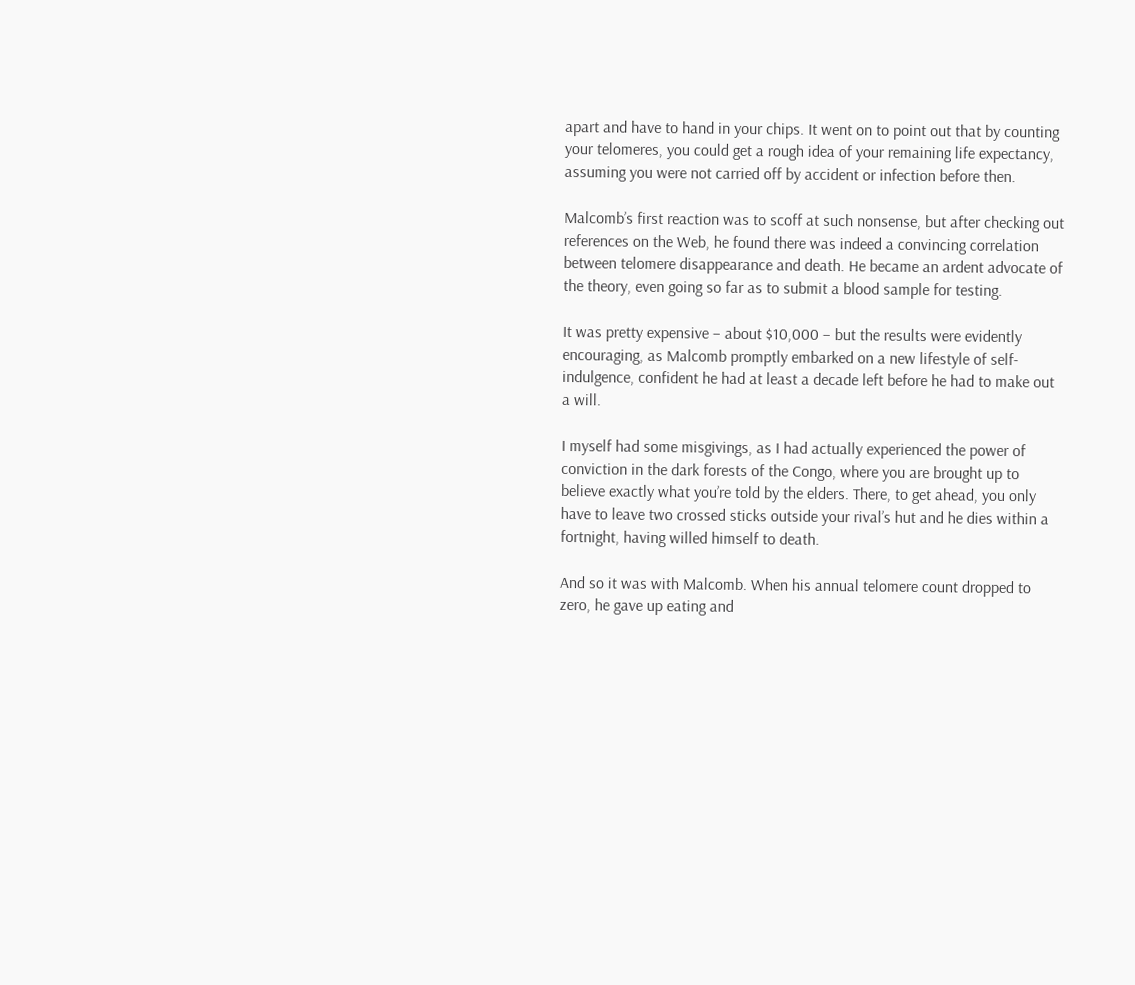apart and have to hand in your chips. It went on to point out that by counting your telomeres, you could get a rough idea of your remaining life expectancy, assuming you were not carried off by accident or infection before then.

Malcomb’s first reaction was to scoff at such nonsense, but after checking out references on the Web, he found there was indeed a convincing correlation between telomere disappearance and death. He became an ardent advocate of the theory, even going so far as to submit a blood sample for testing.

It was pretty expensive – about $10,000 – but the results were evidently encouraging, as Malcomb promptly embarked on a new lifestyle of self-indulgence, confident he had at least a decade left before he had to make out a will.

I myself had some misgivings, as I had actually experienced the power of conviction in the dark forests of the Congo, where you are brought up to believe exactly what you’re told by the elders. There, to get ahead, you only have to leave two crossed sticks outside your rival’s hut and he dies within a fortnight, having willed himself to death.

And so it was with Malcomb. When his annual telomere count dropped to zero, he gave up eating and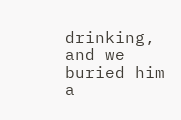drinking, and we buried him a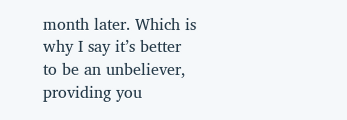month later. Which is why I say it’s better to be an unbeliever, providing you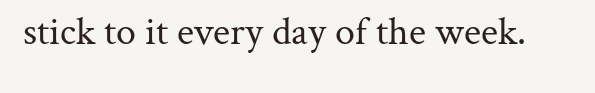stick to it every day of the week.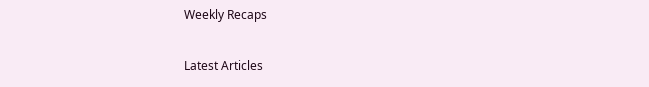Weekly Recaps

Latest Articles